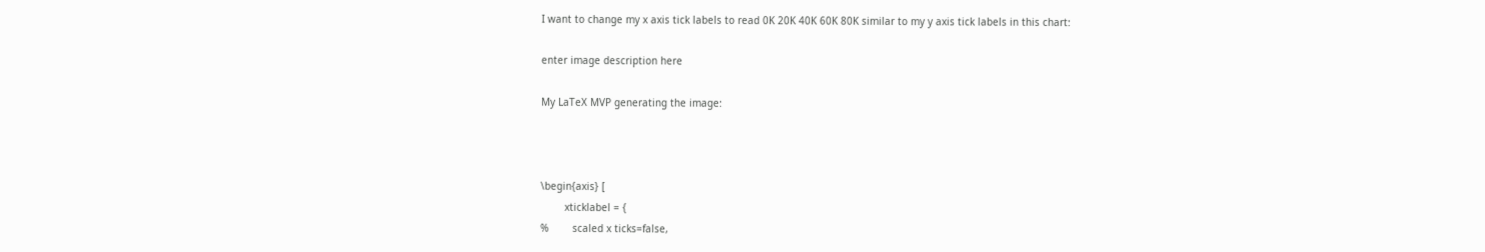I want to change my x axis tick labels to read 0K 20K 40K 60K 80K similar to my y axis tick labels in this chart:

enter image description here

My LaTeX MVP generating the image:



\begin{axis} [
        xticklabel = {
%        scaled x ticks=false,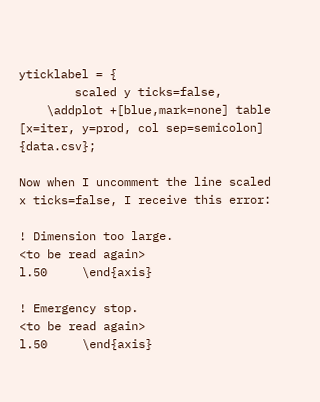yticklabel = {
        scaled y ticks=false,
    \addplot +[blue,mark=none] table [x=iter, y=prod, col sep=semicolon] {data.csv};

Now when I uncomment the line scaled x ticks=false, I receive this error:

! Dimension too large.
<to be read again>
l.50     \end{axis}

! Emergency stop.
<to be read again>
l.50     \end{axis}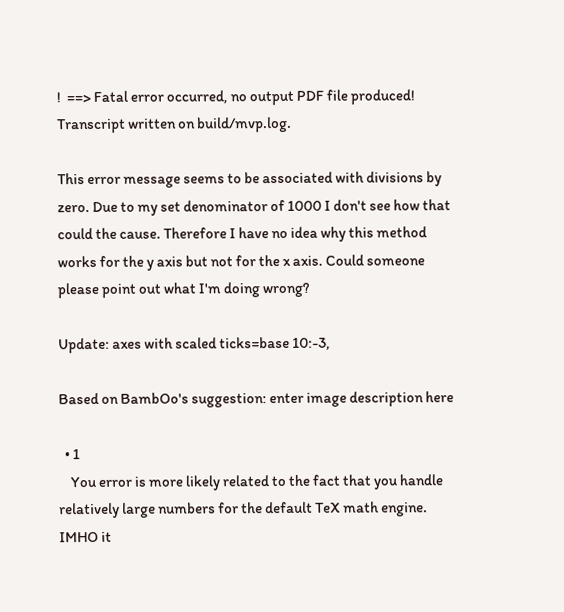!  ==> Fatal error occurred, no output PDF file produced!
Transcript written on build/mvp.log.

This error message seems to be associated with divisions by zero. Due to my set denominator of 1000 I don't see how that could the cause. Therefore I have no idea why this method works for the y axis but not for the x axis. Could someone please point out what I'm doing wrong?

Update: axes with scaled ticks=base 10:-3,

Based on BambOo's suggestion: enter image description here

  • 1
    You error is more likely related to the fact that you handle relatively large numbers for the default TeX math engine. IMHO it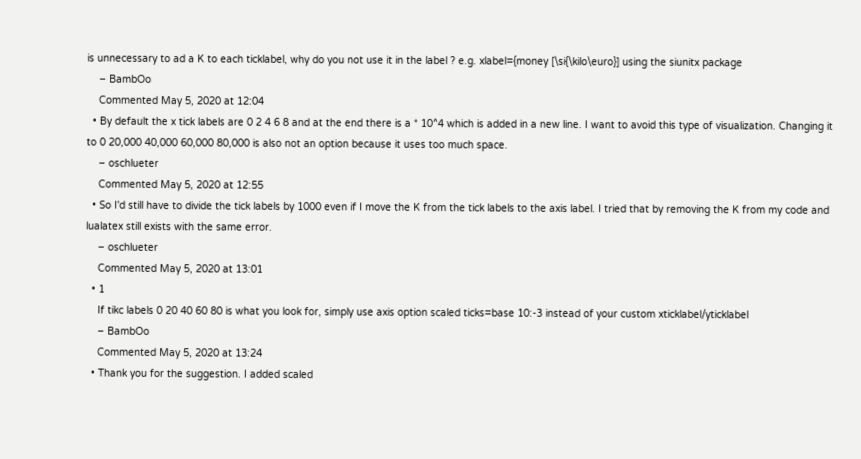is unnecessary to ad a K to each ticklabel, why do you not use it in the label ? e.g. xlabel={money [\si{\kilo\euro}] using the siunitx package
    – BambOo
    Commented May 5, 2020 at 12:04
  • By default the x tick labels are 0 2 4 6 8 and at the end there is a * 10^4 which is added in a new line. I want to avoid this type of visualization. Changing it to 0 20,000 40,000 60,000 80,000 is also not an option because it uses too much space.
    – oschlueter
    Commented May 5, 2020 at 12:55
  • So I'd still have to divide the tick labels by 1000 even if I move the K from the tick labels to the axis label. I tried that by removing the K from my code and lualatex still exists with the same error.
    – oschlueter
    Commented May 5, 2020 at 13:01
  • 1
    If tikc labels 0 20 40 60 80 is what you look for, simply use axis option scaled ticks=base 10:-3 instead of your custom xticklabel/yticklabel
    – BambOo
    Commented May 5, 2020 at 13:24
  • Thank you for the suggestion. I added scaled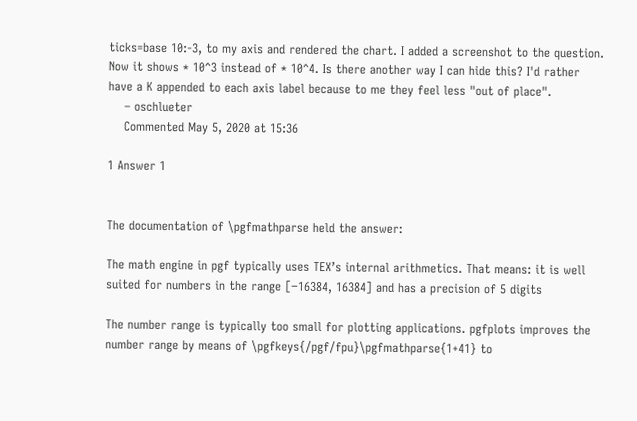ticks=base 10:-3, to my axis and rendered the chart. I added a screenshot to the question. Now it shows * 10^3 instead of * 10^4. Is there another way I can hide this? I'd rather have a K appended to each axis label because to me they feel less "out of place".
    – oschlueter
    Commented May 5, 2020 at 15:36

1 Answer 1


The documentation of \pgfmathparse held the answer:

The math engine in pgf typically uses TEX’s internal arithmetics. That means: it is well suited for numbers in the range [−16384, 16384] and has a precision of 5 digits

The number range is typically too small for plotting applications. pgfplots improves the number range by means of \pgfkeys{/pgf/fpu}\pgfmathparse{1+41} to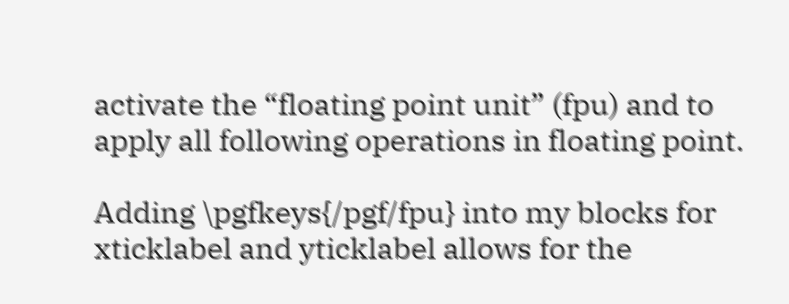activate the “floating point unit” (fpu) and to apply all following operations in floating point.

Adding \pgfkeys{/pgf/fpu} into my blocks for xticklabel and yticklabel allows for the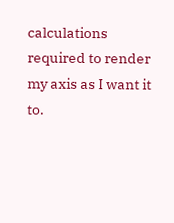calculations required to render my axis as I want it to.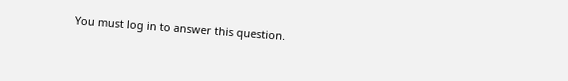You must log in to answer this question.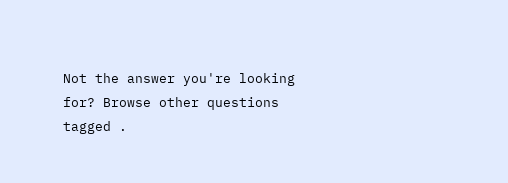Not the answer you're looking for? Browse other questions tagged .